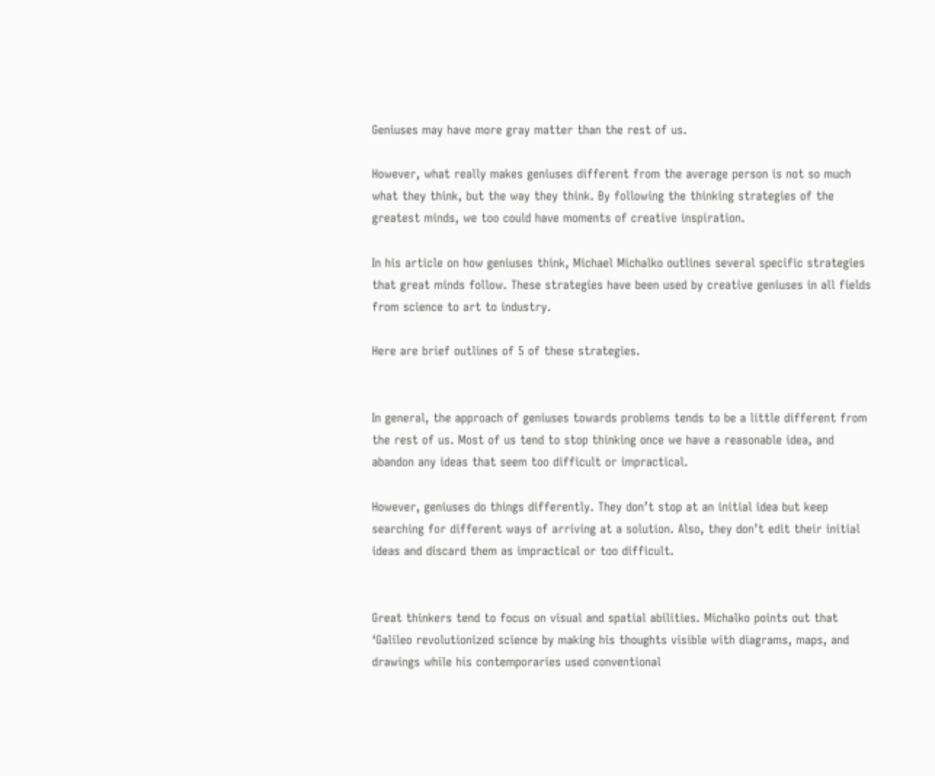Geniuses may have more gray matter than the rest of us.

However, what really makes geniuses different from the average person is not so much what they think, but the way they think. By following the thinking strategies of the greatest minds, we too could have moments of creative inspiration.

In his article on how geniuses think, Michael Michalko outlines several specific strategies that great minds follow. These strategies have been used by creative geniuses in all fields from science to art to industry.

Here are brief outlines of 5 of these strategies.


In general, the approach of geniuses towards problems tends to be a little different from the rest of us. Most of us tend to stop thinking once we have a reasonable idea, and abandon any ideas that seem too difficult or impractical.

However, geniuses do things differently. They don’t stop at an initial idea but keep searching for different ways of arriving at a solution. Also, they don’t edit their initial ideas and discard them as impractical or too difficult.


Great thinkers tend to focus on visual and spatial abilities. Michalko points out that ‘Galileo revolutionized science by making his thoughts visible with diagrams, maps, and drawings while his contemporaries used conventional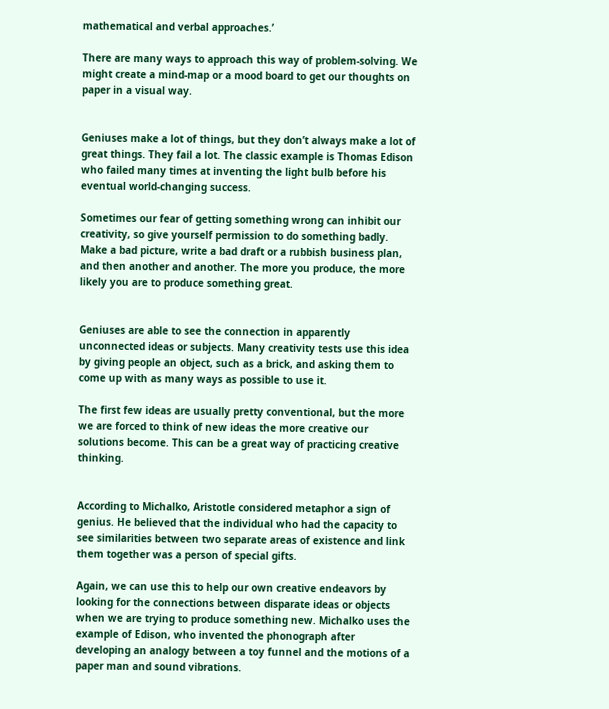mathematical and verbal approaches.’

There are many ways to approach this way of problem-solving. We might create a mind-map or a mood board to get our thoughts on paper in a visual way.


Geniuses make a lot of things, but they don’t always make a lot of great things. They fail a lot. The classic example is Thomas Edison who failed many times at inventing the light bulb before his eventual world-changing success.

Sometimes our fear of getting something wrong can inhibit our creativity, so give yourself permission to do something badly. Make a bad picture, write a bad draft or a rubbish business plan, and then another and another. The more you produce, the more likely you are to produce something great.


Geniuses are able to see the connection in apparently unconnected ideas or subjects. Many creativity tests use this idea by giving people an object, such as a brick, and asking them to come up with as many ways as possible to use it.

The first few ideas are usually pretty conventional, but the more we are forced to think of new ideas the more creative our solutions become. This can be a great way of practicing creative thinking.


According to Michalko, Aristotle considered metaphor a sign of genius. He believed that the individual who had the capacity to see similarities between two separate areas of existence and link them together was a person of special gifts.

Again, we can use this to help our own creative endeavors by looking for the connections between disparate ideas or objects when we are trying to produce something new. Michalko uses the example of Edison, who invented the phonograph after developing an analogy between a toy funnel and the motions of a paper man and sound vibrations.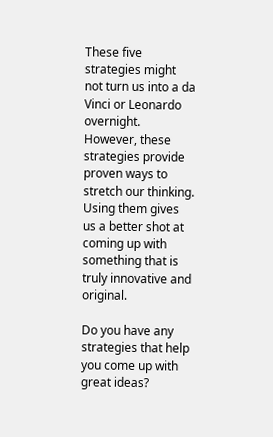These five strategies might not turn us into a da Vinci or Leonardo overnight. However, these strategies provide proven ways to stretch our thinking. Using them gives us a better shot at coming up with something that is truly innovative and original.

Do you have any strategies that help you come up with great ideas?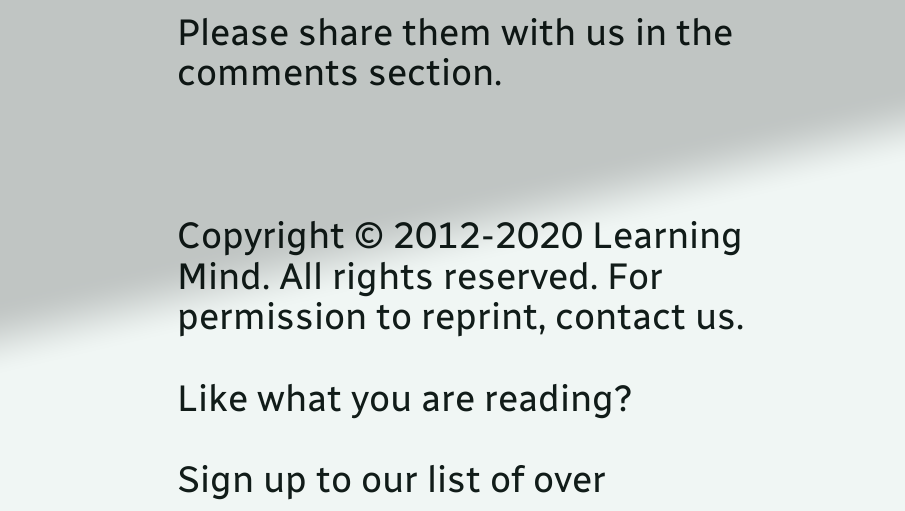Please share them with us in the comments section.



Copyright © 2012-2020 Learning Mind. All rights reserved. For permission to reprint, contact us.

Like what you are reading?

Sign up to our list of over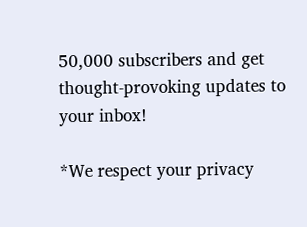50,000 subscribers and get thought-provoking updates to your inbox!

*We respect your privacy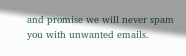and promise we will never spam you with unwanted emails.